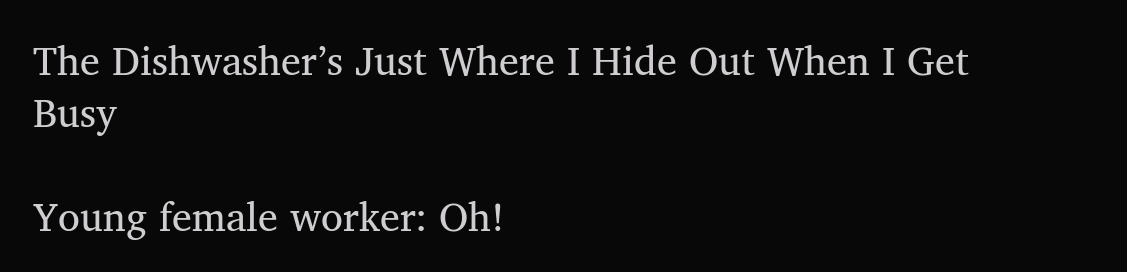The Dishwasher’s Just Where I Hide Out When I Get Busy

Young female worker: Oh!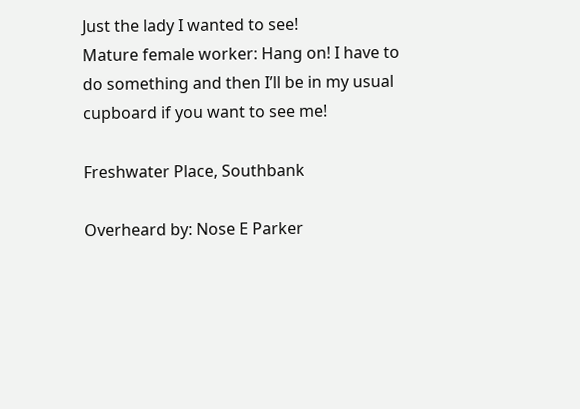Just the lady I wanted to see!
Mature female worker: Hang on! I have to do something and then I’ll be in my usual cupboard if you want to see me!

Freshwater Place, Southbank

Overheard by: Nose E Parker